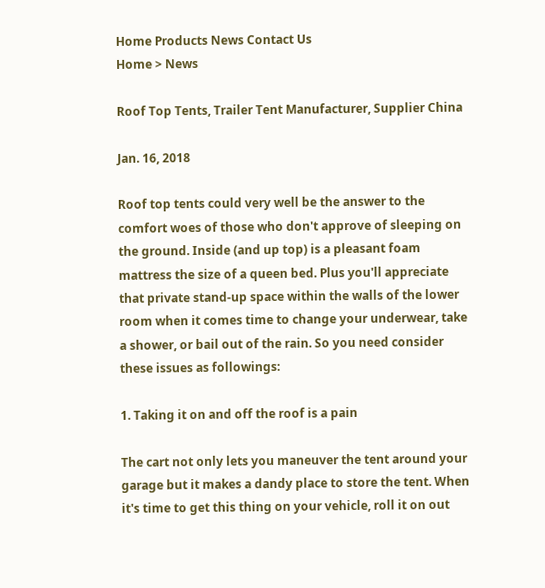Home Products News Contact Us
Home > News

Roof Top Tents, Trailer Tent Manufacturer, Supplier China

Jan. 16, 2018

Roof top tents could very well be the answer to the comfort woes of those who don't approve of sleeping on the ground. Inside (and up top) is a pleasant foam mattress the size of a queen bed. Plus you'll appreciate that private stand-up space within the walls of the lower room when it comes time to change your underwear, take a shower, or bail out of the rain. So you need consider these issues as followings:

1. Taking it on and off the roof is a pain

The cart not only lets you maneuver the tent around your garage but it makes a dandy place to store the tent. When it's time to get this thing on your vehicle, roll it on out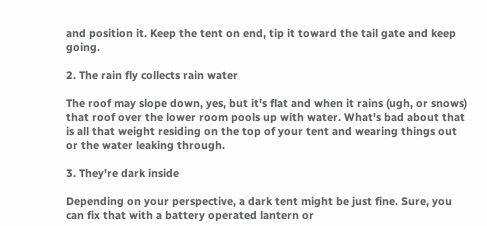and position it. Keep the tent on end, tip it toward the tail gate and keep going.

2. The rain fly collects rain water

The roof may slope down, yes, but it's flat and when it rains (ugh, or snows) that roof over the lower room pools up with water. What's bad about that is all that weight residing on the top of your tent and wearing things out or the water leaking through.

3. They're dark inside

Depending on your perspective, a dark tent might be just fine. Sure, you can fix that with a battery operated lantern or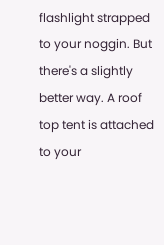flashlight strapped to your noggin. But there's a slightly better way. A roof top tent is attached to your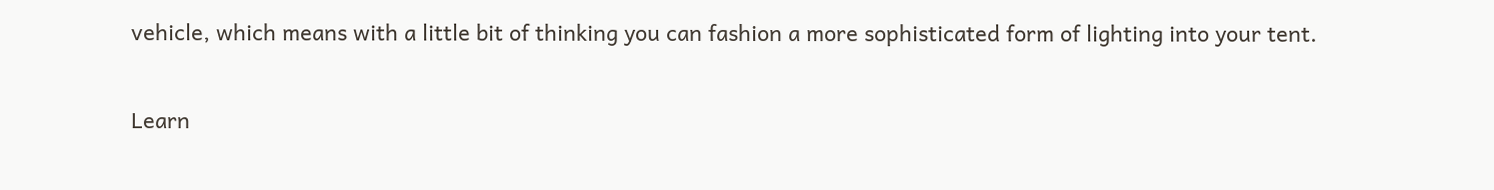vehicle, which means with a little bit of thinking you can fashion a more sophisticated form of lighting into your tent.

Learn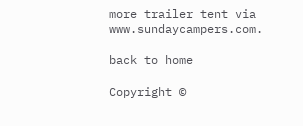more trailer tent via www.sundaycampers.com.

back to home

Copyright ©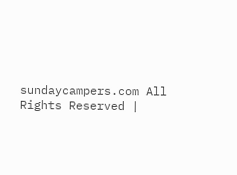sundaycampers.com All Rights Reserved |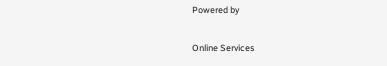Powered by

Online Services